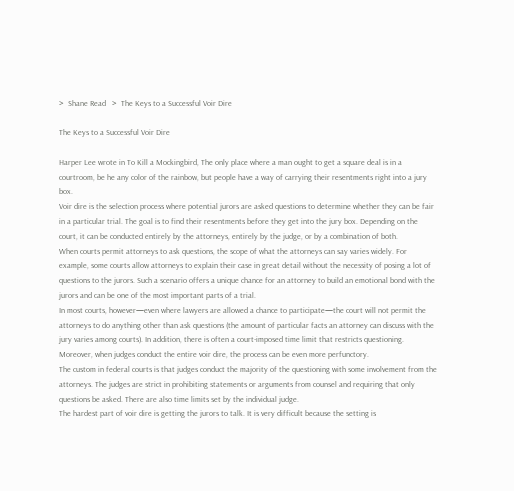>  Shane Read   >  The Keys to a Successful Voir Dire

The Keys to a Successful Voir Dire

Harper Lee wrote in To Kill a Mockingbird, The only place where a man ought to get a square deal is in a courtroom, be he any color of the rainbow, but people have a way of carrying their resentments right into a jury box.
Voir dire is the selection process where potential jurors are asked questions to determine whether they can be fair in a particular trial. The goal is to find their resentments before they get into the jury box. Depending on the court, it can be conducted entirely by the attorneys, entirely by the judge, or by a combination of both.
When courts permit attorneys to ask questions, the scope of what the attorneys can say varies widely. For example, some courts allow attorneys to explain their case in great detail without the necessity of posing a lot of questions to the jurors. Such a scenario offers a unique chance for an attorney to build an emotional bond with the jurors and can be one of the most important parts of a trial.
In most courts, however—even where lawyers are allowed a chance to participate—the court will not permit the attorneys to do anything other than ask questions (the amount of particular facts an attorney can discuss with the jury varies among courts). In addition, there is often a court-imposed time limit that restricts questioning. Moreover, when judges conduct the entire voir dire, the process can be even more perfunctory.
The custom in federal courts is that judges conduct the majority of the questioning with some involvement from the attorneys. The judges are strict in prohibiting statements or arguments from counsel and requiring that only questions be asked. There are also time limits set by the individual judge.
The hardest part of voir dire is getting the jurors to talk. It is very difficult because the setting is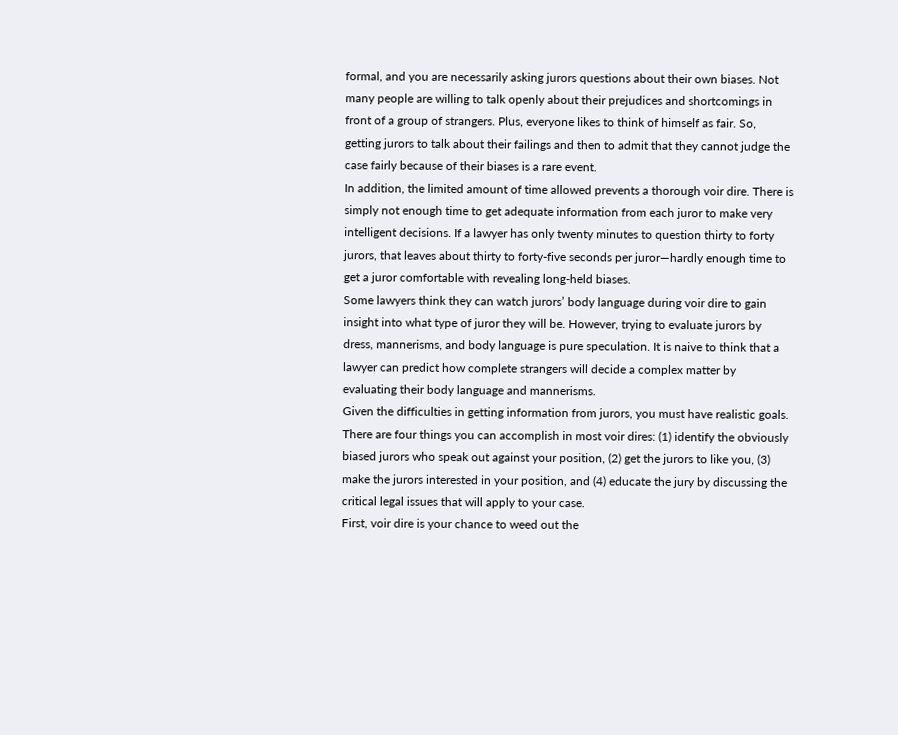formal, and you are necessarily asking jurors questions about their own biases. Not many people are willing to talk openly about their prejudices and shortcomings in front of a group of strangers. Plus, everyone likes to think of himself as fair. So, getting jurors to talk about their failings and then to admit that they cannot judge the case fairly because of their biases is a rare event.
In addition, the limited amount of time allowed prevents a thorough voir dire. There is simply not enough time to get adequate information from each juror to make very intelligent decisions. If a lawyer has only twenty minutes to question thirty to forty jurors, that leaves about thirty to forty-five seconds per juror—hardly enough time to get a juror comfortable with revealing long-held biases.
Some lawyers think they can watch jurors’ body language during voir dire to gain insight into what type of juror they will be. However, trying to evaluate jurors by dress, mannerisms, and body language is pure speculation. It is naive to think that a lawyer can predict how complete strangers will decide a complex matter by evaluating their body language and mannerisms.
Given the difficulties in getting information from jurors, you must have realistic goals. There are four things you can accomplish in most voir dires: (1) identify the obviously biased jurors who speak out against your position, (2) get the jurors to like you, (3) make the jurors interested in your position, and (4) educate the jury by discussing the critical legal issues that will apply to your case.
First, voir dire is your chance to weed out the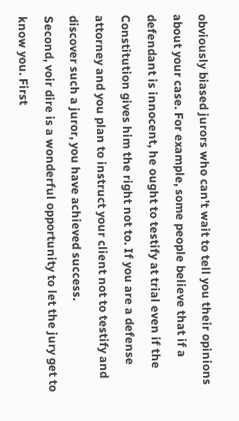obviously biased jurors who can’t wait to tell you their opinions about your case. For example, some people believe that if a defendant is innocent, he ought to testify at trial even if the Constitution gives him the right not to. If you are a defense attorney and you plan to instruct your client not to testify and discover such a juror, you have achieved success.
Second, voir dire is a wonderful opportunity to let the jury get to know you. First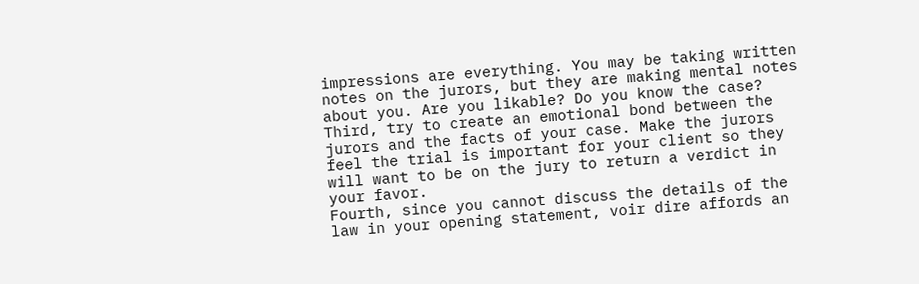impressions are everything. You may be taking written notes on the jurors, but they are making mental notes about you. Are you likable? Do you know the case?
Third, try to create an emotional bond between the jurors and the facts of your case. Make the jurors feel the trial is important for your client so they will want to be on the jury to return a verdict in your favor.
Fourth, since you cannot discuss the details of the law in your opening statement, voir dire affords an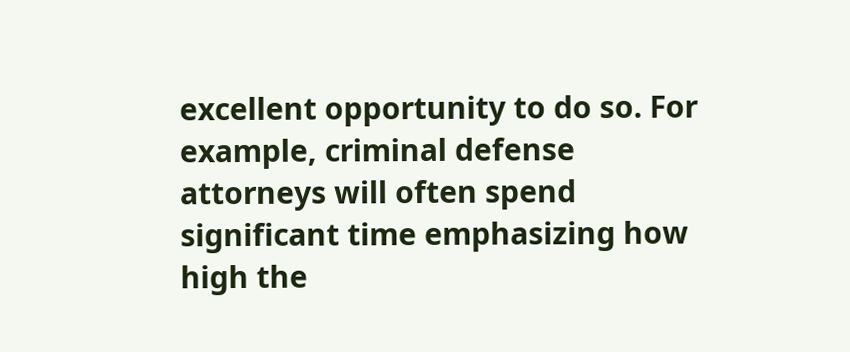excellent opportunity to do so. For example, criminal defense attorneys will often spend significant time emphasizing how high the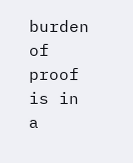burden of proof is in a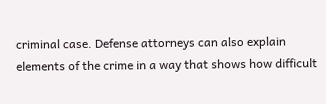criminal case. Defense attorneys can also explain elements of the crime in a way that shows how difficult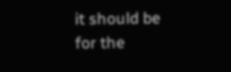it should be for the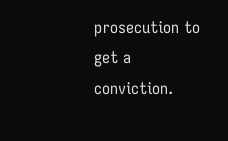prosecution to get a conviction.